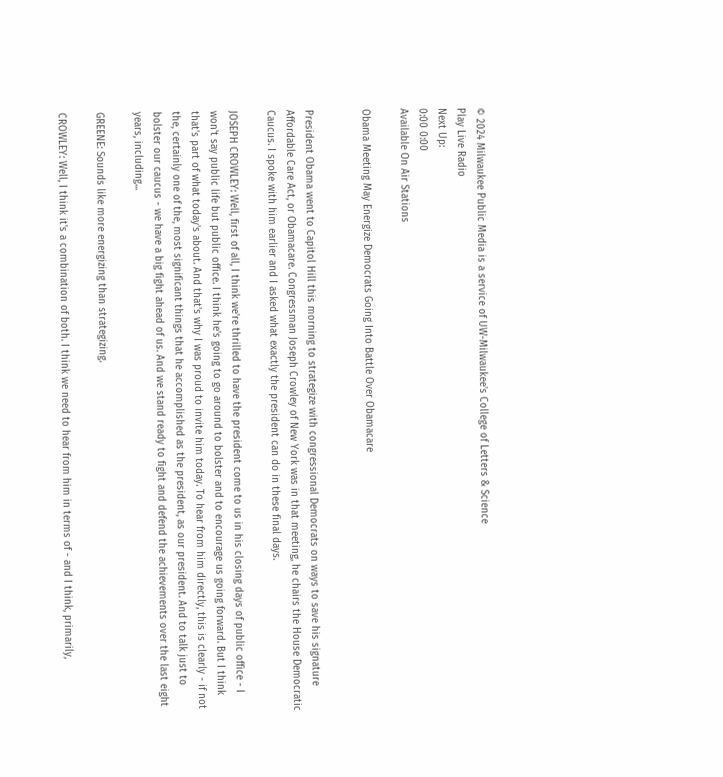© 2024 Milwaukee Public Media is a service of UW-Milwaukee's College of Letters & Science
Play Live Radio
Next Up:
0:00 0:00
Available On Air Stations

Obama Meeting May Energize Democrats Going Into Battle Over Obamacare


President Obama went to Capitol Hill this morning to strategize with congressional Democrats on ways to save his signature Affordable Care Act, or Obamacare. Congressman Joseph Crowley of New York was in that meeting, he chairs the House Democratic Caucus. I spoke with him earlier and I asked what exactly the president can do in these final days.

JOSEPH CROWLEY: Well, first of all, I think we're thrilled to have the president come to us in his closing days of public office - I won't say public life but public office. I think he's going to go around to bolster and to encourage us going forward. But I think that's part of what today's about. And that's why I was proud to invite him today. To hear from him directly, this is clearly - if not the, certainly one of the, most significant things that he accomplished as the president, as our president. And to talk just to bolster our caucus - we have a big fight ahead of us. And we stand ready to fight and defend the achievements over the last eight years, including...

GREENE: Sounds like more energizing than strategizing.

CROWLEY: Well, I think it's a combination of both. I think we need to hear from him in terms of - and I think, primarily,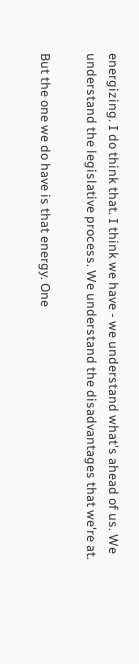energizing. I do think that. I think we have - we understand what's ahead of us. We understand the legislative process. We understand the disadvantages that we're at.

But the one we do have is that energy. One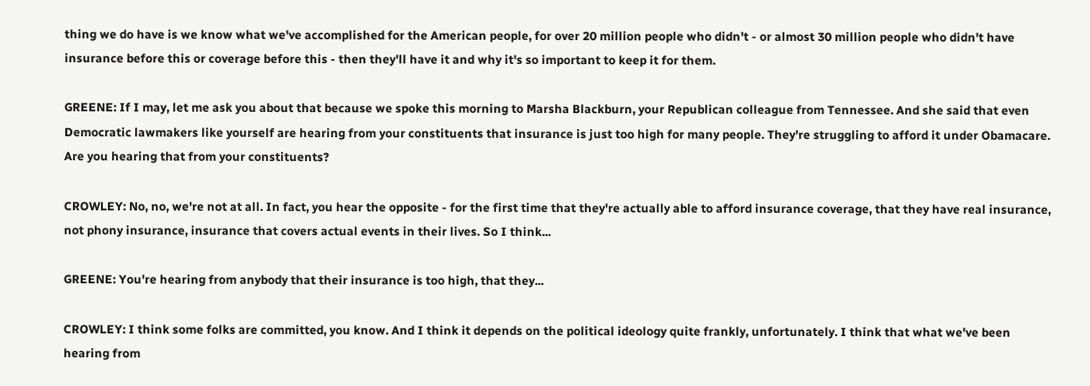thing we do have is we know what we've accomplished for the American people, for over 20 million people who didn't - or almost 30 million people who didn't have insurance before this or coverage before this - then they'll have it and why it's so important to keep it for them.

GREENE: If I may, let me ask you about that because we spoke this morning to Marsha Blackburn, your Republican colleague from Tennessee. And she said that even Democratic lawmakers like yourself are hearing from your constituents that insurance is just too high for many people. They're struggling to afford it under Obamacare. Are you hearing that from your constituents?

CROWLEY: No, no, we're not at all. In fact, you hear the opposite - for the first time that they're actually able to afford insurance coverage, that they have real insurance, not phony insurance, insurance that covers actual events in their lives. So I think...

GREENE: You're hearing from anybody that their insurance is too high, that they...

CROWLEY: I think some folks are committed, you know. And I think it depends on the political ideology quite frankly, unfortunately. I think that what we've been hearing from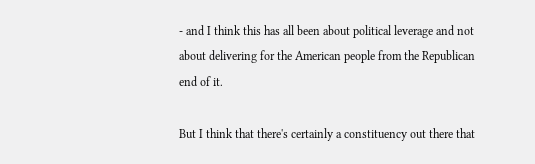- and I think this has all been about political leverage and not about delivering for the American people from the Republican end of it.

But I think that there's certainly a constituency out there that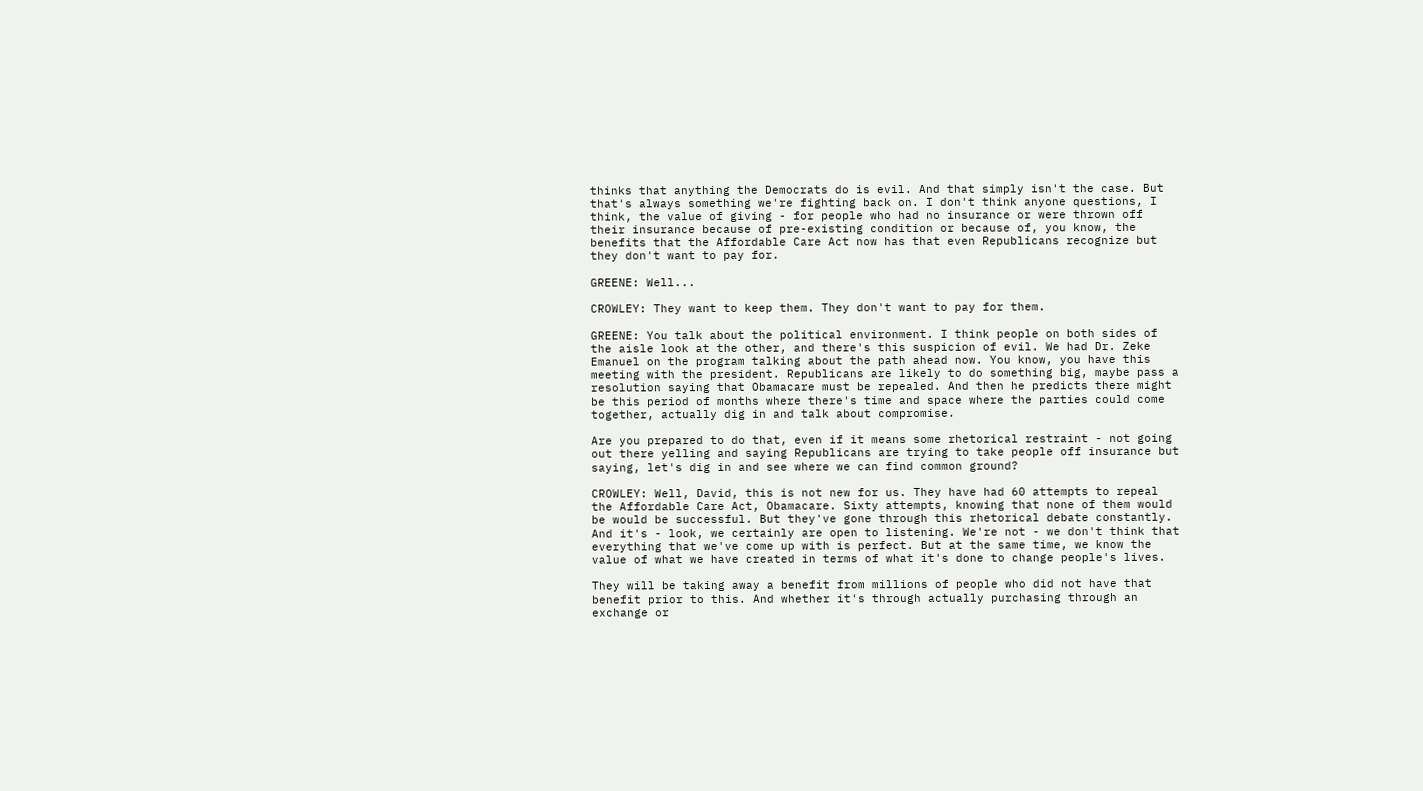thinks that anything the Democrats do is evil. And that simply isn't the case. But that's always something we're fighting back on. I don't think anyone questions, I think, the value of giving - for people who had no insurance or were thrown off their insurance because of pre-existing condition or because of, you know, the benefits that the Affordable Care Act now has that even Republicans recognize but they don't want to pay for.

GREENE: Well...

CROWLEY: They want to keep them. They don't want to pay for them.

GREENE: You talk about the political environment. I think people on both sides of the aisle look at the other, and there's this suspicion of evil. We had Dr. Zeke Emanuel on the program talking about the path ahead now. You know, you have this meeting with the president. Republicans are likely to do something big, maybe pass a resolution saying that Obamacare must be repealed. And then he predicts there might be this period of months where there's time and space where the parties could come together, actually dig in and talk about compromise.

Are you prepared to do that, even if it means some rhetorical restraint - not going out there yelling and saying Republicans are trying to take people off insurance but saying, let's dig in and see where we can find common ground?

CROWLEY: Well, David, this is not new for us. They have had 60 attempts to repeal the Affordable Care Act, Obamacare. Sixty attempts, knowing that none of them would be would be successful. But they've gone through this rhetorical debate constantly. And it's - look, we certainly are open to listening. We're not - we don't think that everything that we've come up with is perfect. But at the same time, we know the value of what we have created in terms of what it's done to change people's lives.

They will be taking away a benefit from millions of people who did not have that benefit prior to this. And whether it's through actually purchasing through an exchange or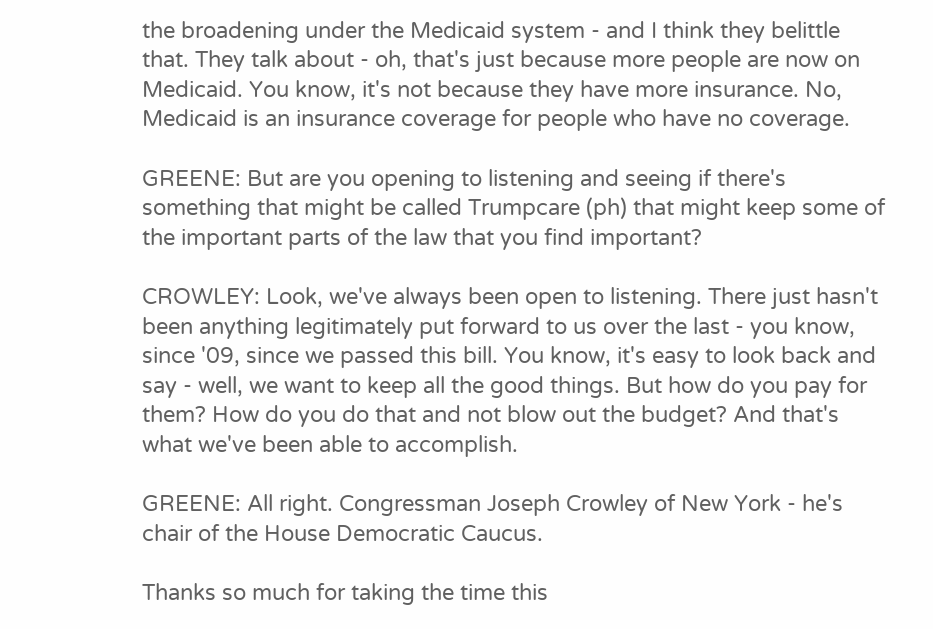the broadening under the Medicaid system - and I think they belittle that. They talk about - oh, that's just because more people are now on Medicaid. You know, it's not because they have more insurance. No, Medicaid is an insurance coverage for people who have no coverage.

GREENE: But are you opening to listening and seeing if there's something that might be called Trumpcare (ph) that might keep some of the important parts of the law that you find important?

CROWLEY: Look, we've always been open to listening. There just hasn't been anything legitimately put forward to us over the last - you know, since '09, since we passed this bill. You know, it's easy to look back and say - well, we want to keep all the good things. But how do you pay for them? How do you do that and not blow out the budget? And that's what we've been able to accomplish.

GREENE: All right. Congressman Joseph Crowley of New York - he's chair of the House Democratic Caucus.

Thanks so much for taking the time this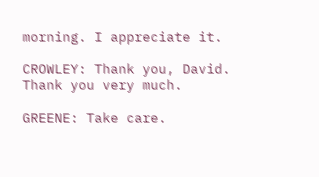morning. I appreciate it.

CROWLEY: Thank you, David. Thank you very much.

GREENE: Take care.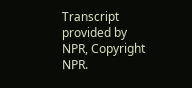Transcript provided by NPR, Copyright NPR.